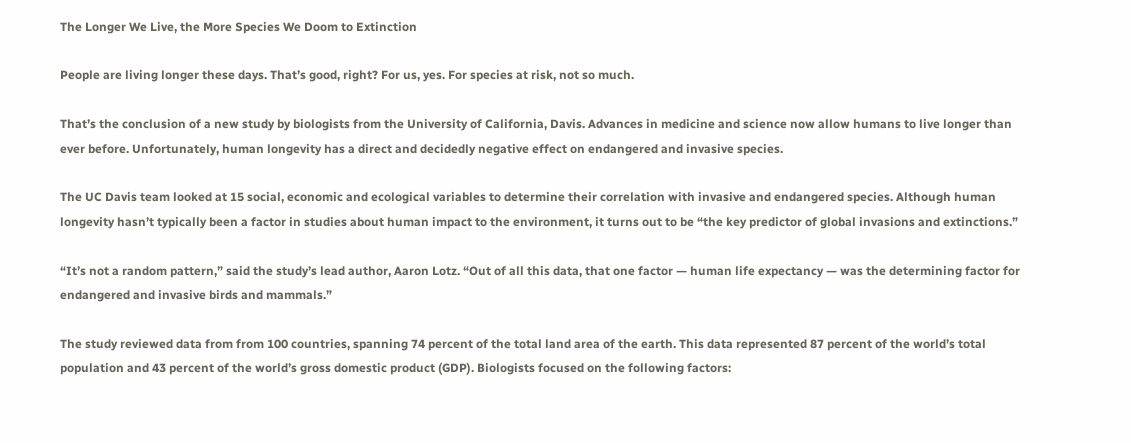The Longer We Live, the More Species We Doom to Extinction

People are living longer these days. That’s good, right? For us, yes. For species at risk, not so much.

That’s the conclusion of a new study by biologists from the University of California, Davis. Advances in medicine and science now allow humans to live longer than ever before. Unfortunately, human longevity has a direct and decidedly negative effect on endangered and invasive species.

The UC Davis team looked at 15 social, economic and ecological variables to determine their correlation with invasive and endangered species. Although human longevity hasn’t typically been a factor in studies about human impact to the environment, it turns out to be “the key predictor of global invasions and extinctions.”

“It’s not a random pattern,” said the study’s lead author, Aaron Lotz. “Out of all this data, that one factor — human life expectancy — was the determining factor for endangered and invasive birds and mammals.”

The study reviewed data from from 100 countries, spanning 74 percent of the total land area of the earth. This data represented 87 percent of the world’s total population and 43 percent of the world’s gross domestic product (GDP). Biologists focused on the following factors: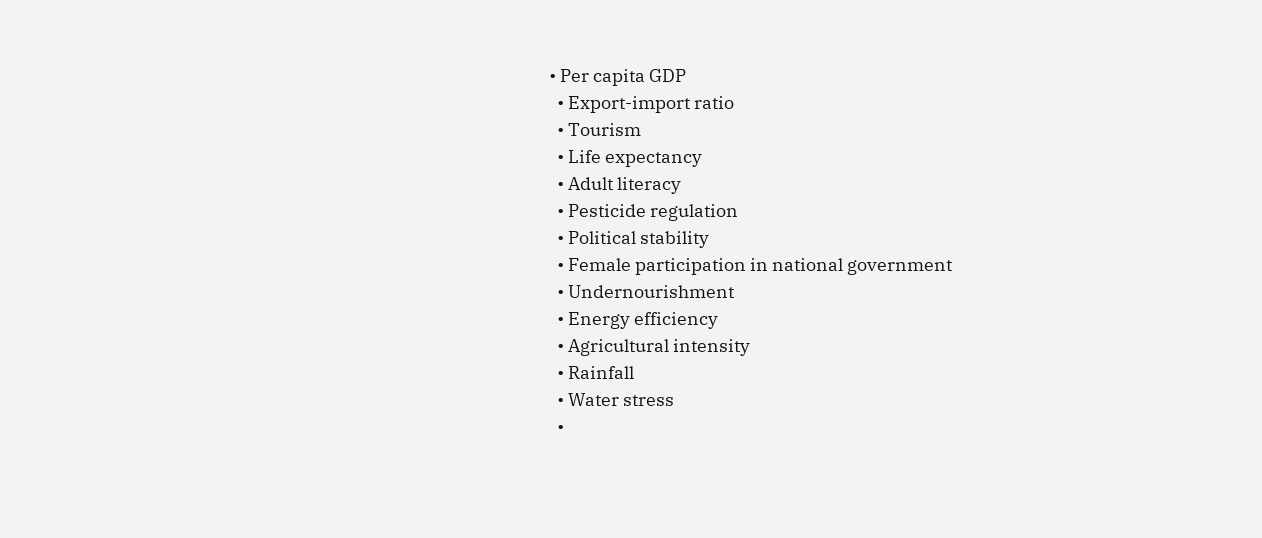• Per capita GDP
  • Export-import ratio
  • Tourism
  • Life expectancy
  • Adult literacy
  • Pesticide regulation
  • Political stability
  • Female participation in national government
  • Undernourishment
  • Energy efficiency
  • Agricultural intensity
  • Rainfall
  • Water stress
  •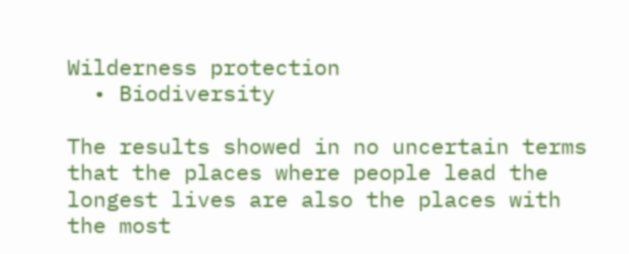Wilderness protection
  • Biodiversity

The results showed in no uncertain terms that the places where people lead the longest lives are also the places with the most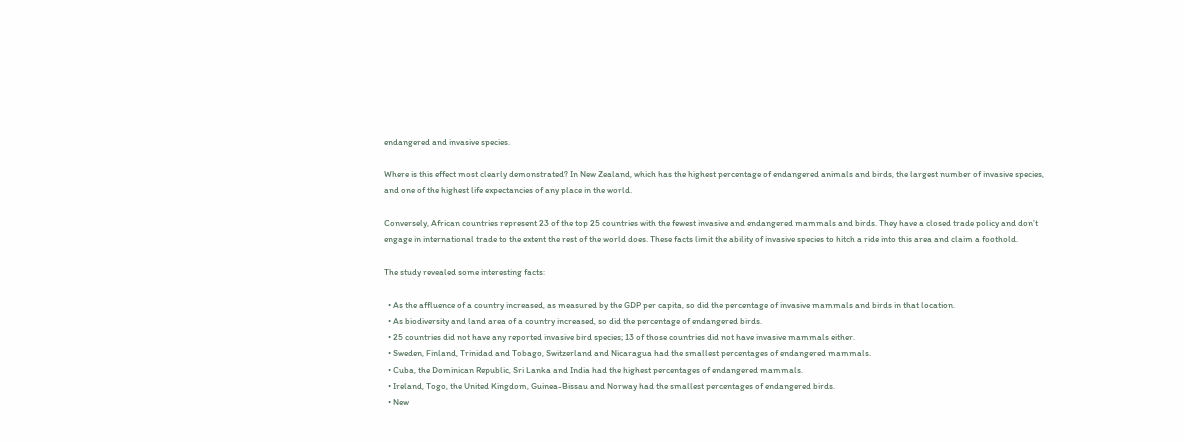endangered and invasive species.

Where is this effect most clearly demonstrated? In New Zealand, which has the highest percentage of endangered animals and birds, the largest number of invasive species, and one of the highest life expectancies of any place in the world.

Conversely, African countries represent 23 of the top 25 countries with the fewest invasive and endangered mammals and birds. They have a closed trade policy and don’t engage in international trade to the extent the rest of the world does. These facts limit the ability of invasive species to hitch a ride into this area and claim a foothold.

The study revealed some interesting facts:

  • As the affluence of a country increased, as measured by the GDP per capita, so did the percentage of invasive mammals and birds in that location.
  • As biodiversity and land area of a country increased, so did the percentage of endangered birds.
  • 25 countries did not have any reported invasive bird species; 13 of those countries did not have invasive mammals either.
  • Sweden, Finland, Trinidad and Tobago, Switzerland and Nicaragua had the smallest percentages of endangered mammals.
  • Cuba, the Dominican Republic, Sri Lanka and India had the highest percentages of endangered mammals.
  • Ireland, Togo, the United Kingdom, Guinea-Bissau and Norway had the smallest percentages of endangered birds.
  • New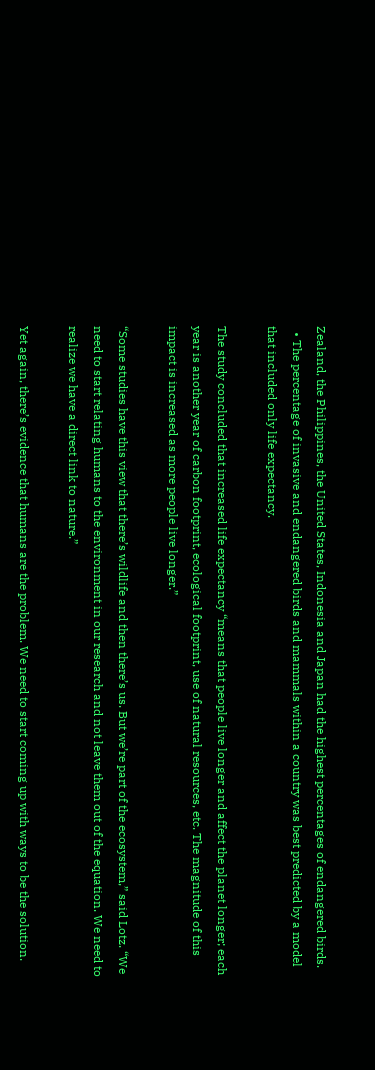Zealand, the Philippines, the United States, Indonesia and Japan had the highest percentages of endangered birds.
  • The percentage of invasive and endangered birds and mammals within a country was best predicted by a model that included only life expectancy.

The study concluded that increased life expectancy “means that people live longer and affect the planet longer; each year is another year of carbon footprint, ecological footprint, use of natural resources, etc. The magnitude of this impact is increased as more people live longer.”

“Some studies have this view that there’s wildlife and then there’s us. But we’re part of the ecosystem,” said Lotz. “We need to start relating humans to the environment in our research and not leave them out of the equation. We need to realize we have a direct link to nature.”

Yet again, there’s evidence that humans are the problem. We need to start coming up with ways to be the solution.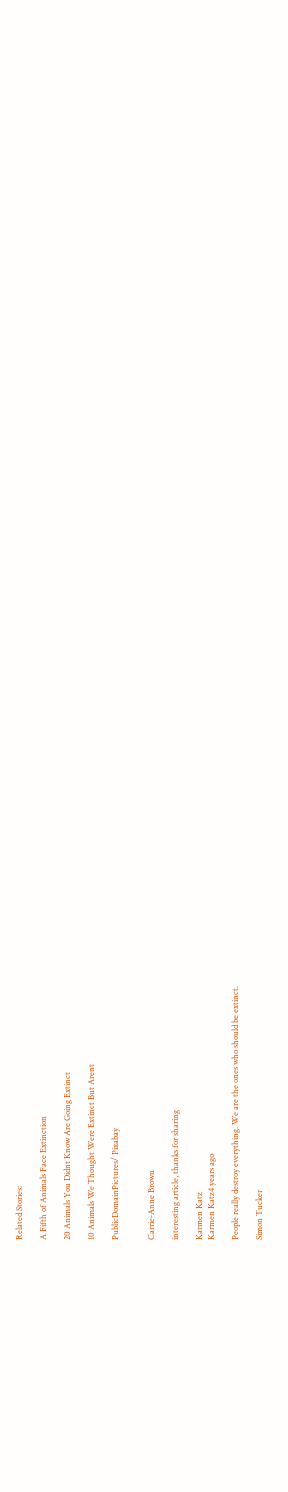Related Stories:

A Fifth of Animals Face Extinction

20 Animals You Didnt Know Are Going Extinct

10 Animals We Thought Were Extinct But Arent

PublicDomainPictures/ Pixabay


Carrie-Anne Brown

interesting article, thanks for sharing

Karmen Katz
Karmen Katz4 years ago

People really destroy everything. We are the ones who should be extinct.

Simon Tucker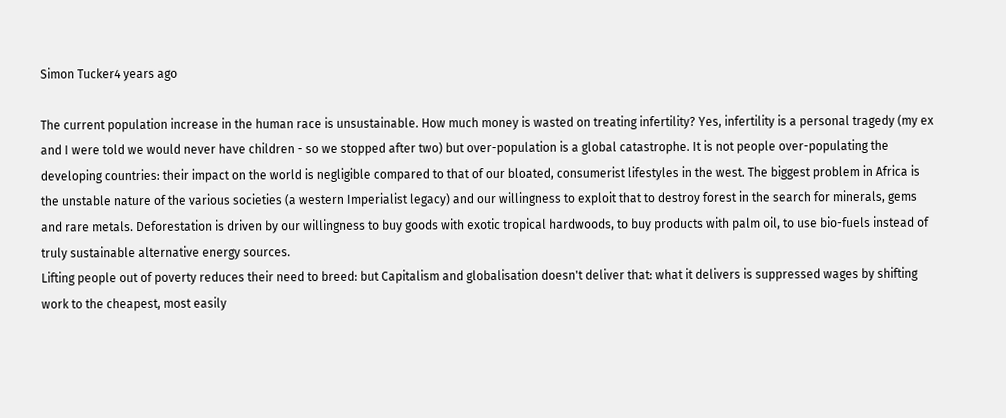Simon Tucker4 years ago

The current population increase in the human race is unsustainable. How much money is wasted on treating infertility? Yes, infertility is a personal tragedy (my ex and I were told we would never have children - so we stopped after two) but over-population is a global catastrophe. It is not people over-populating the developing countries: their impact on the world is negligible compared to that of our bloated, consumerist lifestyles in the west. The biggest problem in Africa is the unstable nature of the various societies (a western Imperialist legacy) and our willingness to exploit that to destroy forest in the search for minerals, gems and rare metals. Deforestation is driven by our willingness to buy goods with exotic tropical hardwoods, to buy products with palm oil, to use bio-fuels instead of truly sustainable alternative energy sources.
Lifting people out of poverty reduces their need to breed: but Capitalism and globalisation doesn't deliver that: what it delivers is suppressed wages by shifting work to the cheapest, most easily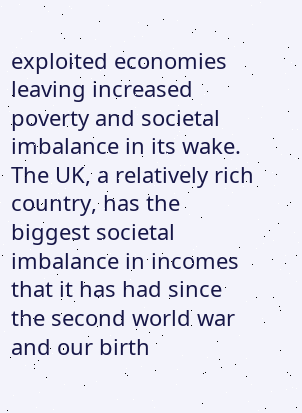exploited economies leaving increased poverty and societal imbalance in its wake. The UK, a relatively rich country, has the biggest societal imbalance in incomes that it has had since the second world war and our birth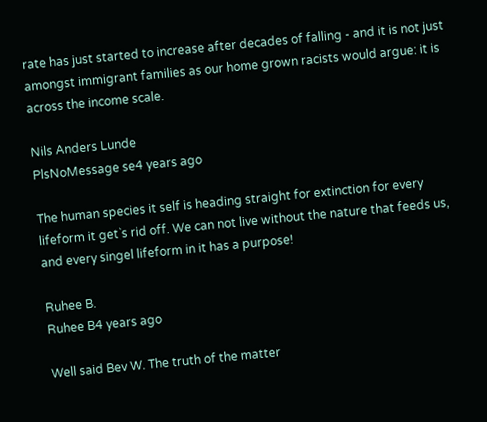rate has just started to increase after decades of falling - and it is not just amongst immigrant families as our home grown racists would argue: it is across the income scale.

Nils Anders Lunde
PlsNoMessage se4 years ago

The human species it self is heading straight for extinction for every lifeform it get`s rid off. We can not live without the nature that feeds us, and every singel lifeform in it has a purpose!

Ruhee B.
Ruhee B4 years ago

Well said Bev W. The truth of the matter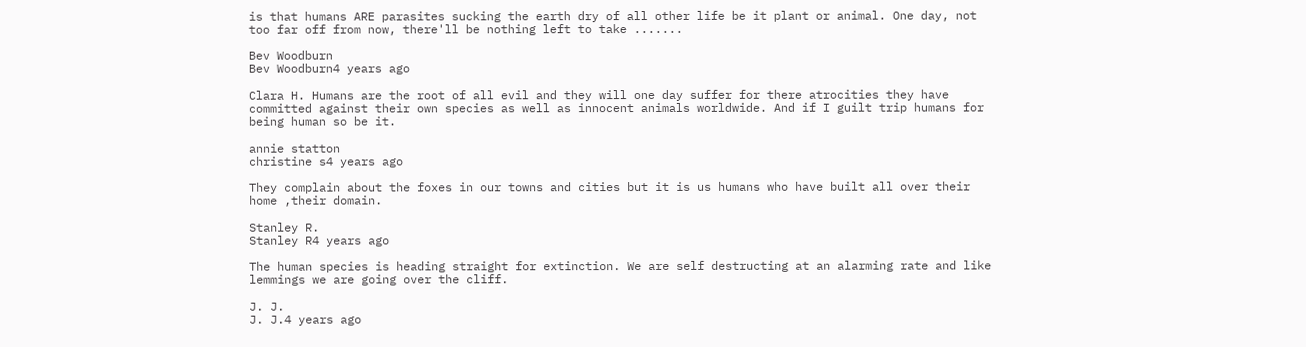is that humans ARE parasites sucking the earth dry of all other life be it plant or animal. One day, not too far off from now, there'll be nothing left to take .......

Bev Woodburn
Bev Woodburn4 years ago

Clara H. Humans are the root of all evil and they will one day suffer for there atrocities they have committed against their own species as well as innocent animals worldwide. And if I guilt trip humans for being human so be it.

annie statton
christine s4 years ago

They complain about the foxes in our towns and cities but it is us humans who have built all over their home ,their domain.

Stanley R.
Stanley R4 years ago

The human species is heading straight for extinction. We are self destructing at an alarming rate and like lemmings we are going over the cliff.

J. J.
J. J.4 years ago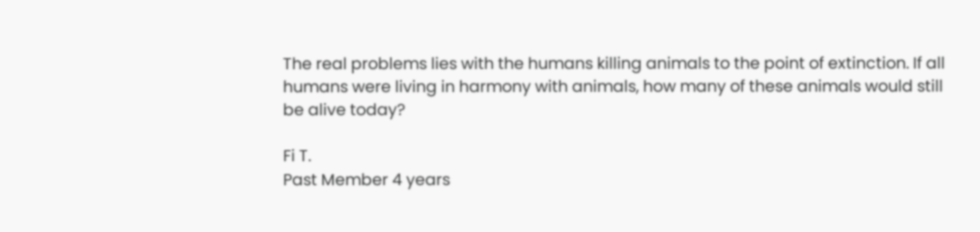The real problems lies with the humans killing animals to the point of extinction. If all humans were living in harmony with animals, how many of these animals would still be alive today?

Fi T.
Past Member 4 years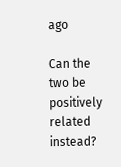ago

Can the two be positively related instead?